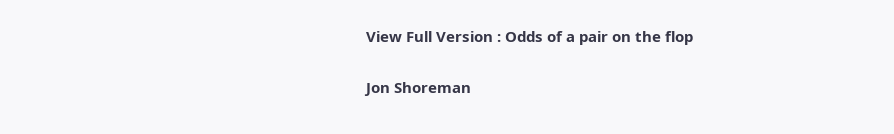View Full Version : Odds of a pair on the flop

Jon Shoreman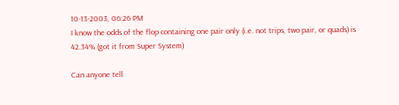10-13-2003, 06:26 PM
I know the odds of the flop containing one pair only (i.e. not trips, two pair, or quads) is 42.34% (got it from Super System)

Can anyone tell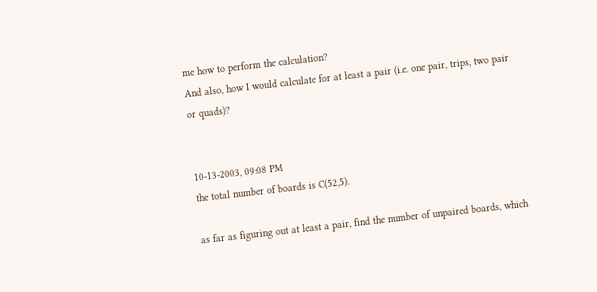me how to perform the calculation?
And also, how I would calculate for at least a pair (i.e. one pair, trips, two pair or quads)?


10-13-2003, 09:08 PM
the total number of boards is C(52,5).

as far as figuring out at least a pair, find the number of unpaired boards, which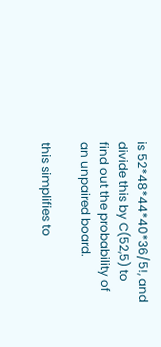is 52*48*44*40*36/5!, and divide this by C(52,5) to find out the probability of an unpaired board.

this simplifies to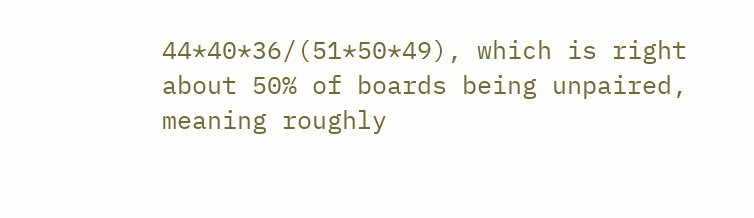44*40*36/(51*50*49), which is right about 50% of boards being unpaired, meaning roughly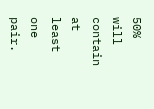50% will contain at least one pair.